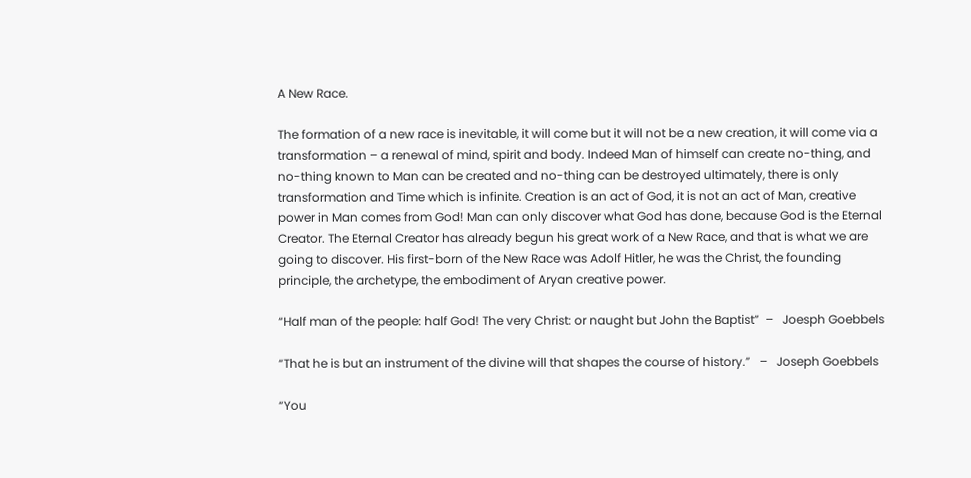A New Race.

The formation of a new race is inevitable, it will come but it will not be a new creation, it will come via a transformation – a renewal of mind, spirit and body. Indeed Man of himself can create no-thing, and no-thing known to Man can be created and no-thing can be destroyed ultimately, there is only transformation and Time which is infinite. Creation is an act of God, it is not an act of Man, creative power in Man comes from God! Man can only discover what God has done, because God is the Eternal Creator. The Eternal Creator has already begun his great work of a New Race, and that is what we are going to discover. His first-born of the New Race was Adolf Hitler, he was the Christ, the founding principle, the archetype, the embodiment of Aryan creative power.

“Half man of the people: half God! The very Christ: or naught but John the Baptist”  –   Joesph Goebbels

“That he is but an instrument of the divine will that shapes the course of history.”   –   Joseph Goebbels

“You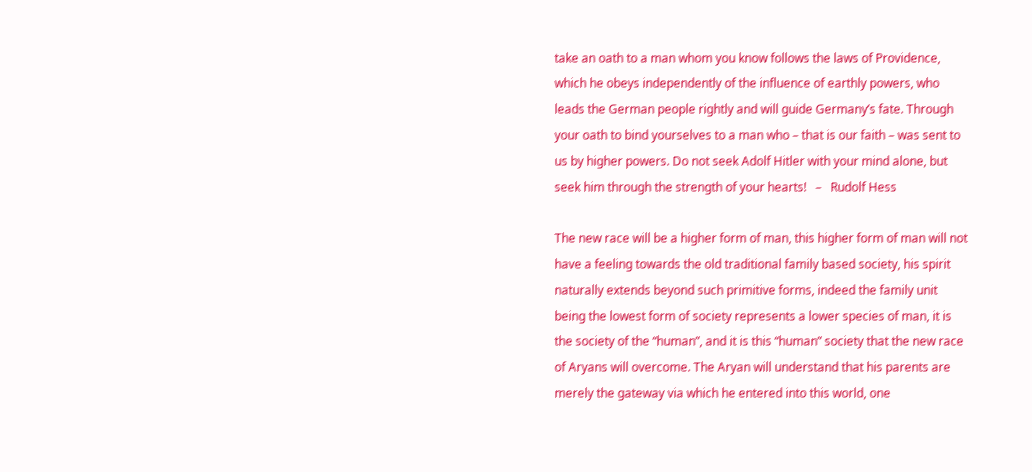take an oath to a man whom you know follows the laws of Providence, which he obeys independently of the influence of earthly powers, who leads the German people rightly and will guide Germany’s fate. Through your oath to bind yourselves to a man who – that is our faith – was sent to us by higher powers. Do not seek Adolf Hitler with your mind alone, but seek him through the strength of your hearts!   –   Rudolf Hess

The new race will be a higher form of man, this higher form of man will not have a feeling towards the old traditional family based society, his spirit naturally extends beyond such primitive forms, indeed the family unit being the lowest form of society represents a lower species of man, it is the society of the “human”, and it is this “human” society that the new race of Aryans will overcome. The Aryan will understand that his parents are merely the gateway via which he entered into this world, one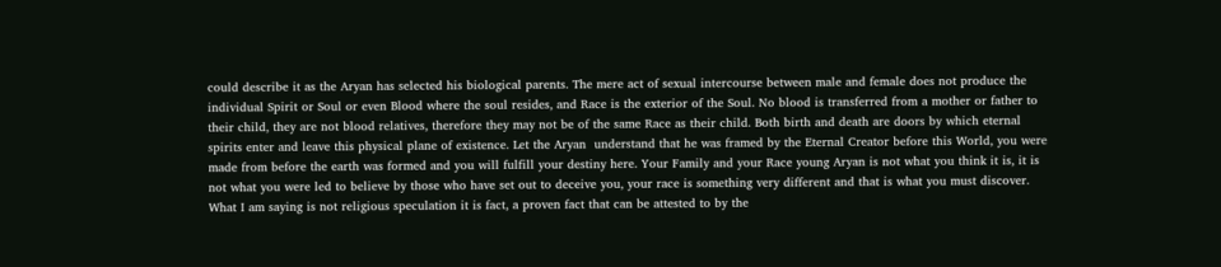could describe it as the Aryan has selected his biological parents. The mere act of sexual intercourse between male and female does not produce the individual Spirit or Soul or even Blood where the soul resides, and Race is the exterior of the Soul. No blood is transferred from a mother or father to their child, they are not blood relatives, therefore they may not be of the same Race as their child. Both birth and death are doors by which eternal spirits enter and leave this physical plane of existence. Let the Aryan  understand that he was framed by the Eternal Creator before this World, you were made from before the earth was formed and you will fulfill your destiny here. Your Family and your Race young Aryan is not what you think it is, it is not what you were led to believe by those who have set out to deceive you, your race is something very different and that is what you must discover. What I am saying is not religious speculation it is fact, a proven fact that can be attested to by the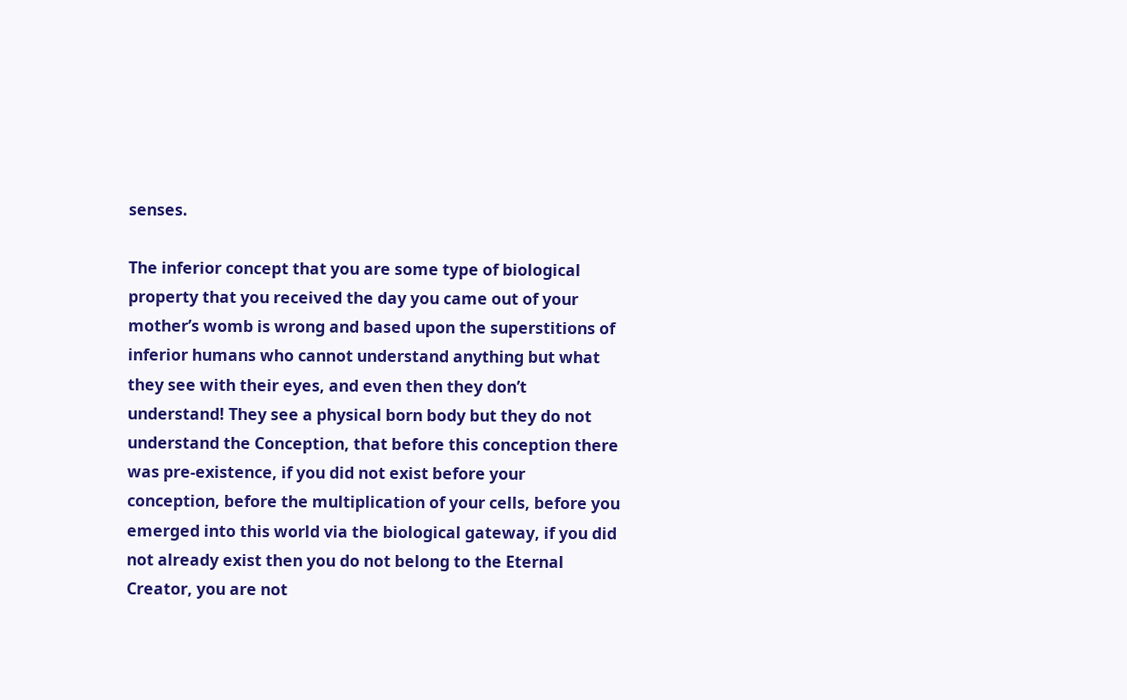senses.

The inferior concept that you are some type of biological property that you received the day you came out of your mother’s womb is wrong and based upon the superstitions of inferior humans who cannot understand anything but what they see with their eyes, and even then they don’t understand! They see a physical born body but they do not understand the Conception, that before this conception there was pre-existence, if you did not exist before your conception, before the multiplication of your cells, before you emerged into this world via the biological gateway, if you did not already exist then you do not belong to the Eternal Creator, you are not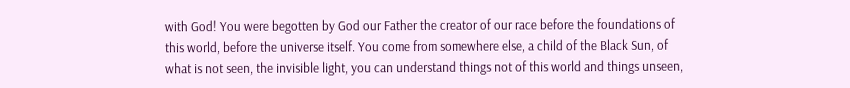with God! You were begotten by God our Father the creator of our race before the foundations of this world, before the universe itself. You come from somewhere else, a child of the Black Sun, of what is not seen, the invisible light, you can understand things not of this world and things unseen,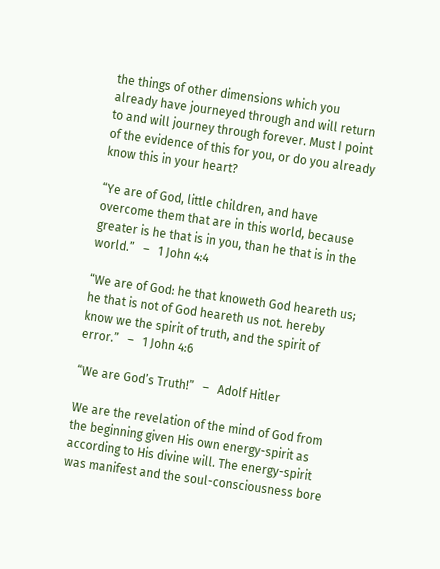the things of other dimensions which you already have journeyed through and will return to and will journey through forever. Must I point of the evidence of this for you, or do you already know this in your heart?

“Ye are of God, little children, and have overcome them that are in this world, because greater is he that is in you, than he that is in the world.”   –   1 John 4:4

“We are of God: he that knoweth God heareth us; he that is not of God heareth us not. hereby know we the spirit of truth, and the spirit of error.”   –   1 John 4:6

“We are God’s Truth!”   –   Adolf Hitler

We are the revelation of the mind of God from the beginning given His own energy-spirit as according to His divine will. The energy-spirit was manifest and the soul-consciousness bore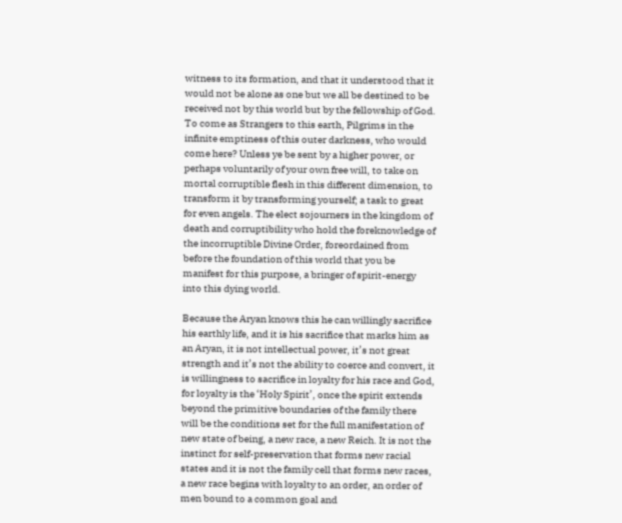witness to its formation, and that it understood that it would not be alone as one but we all be destined to be received not by this world but by the fellowship of God. To come as Strangers to this earth, Pilgrims in the infinite emptiness of this outer darkness, who would come here? Unless ye be sent by a higher power, or perhaps voluntarily of your own free will, to take on mortal corruptible flesh in this different dimension, to transform it by transforming yourself; a task to great for even angels. The elect sojourners in the kingdom of death and corruptibility who hold the foreknowledge of the incorruptible Divine Order, foreordained from before the foundation of this world that you be manifest for this purpose, a bringer of spirit-energy into this dying world.

Because the Aryan knows this he can willingly sacrifice his earthly life, and it is his sacrifice that marks him as an Aryan, it is not intellectual power, it’s not great strength and it’s not the ability to coerce and convert, it is willingness to sacrifice in loyalty for his race and God, for loyalty is the ‘Holy Spirit’, once the spirit extends beyond the primitive boundaries of the family there will be the conditions set for the full manifestation of new state of being, a new race, a new Reich. It is not the instinct for self-preservation that forms new racial states and it is not the family cell that forms new races, a new race begins with loyalty to an order, an order of men bound to a common goal and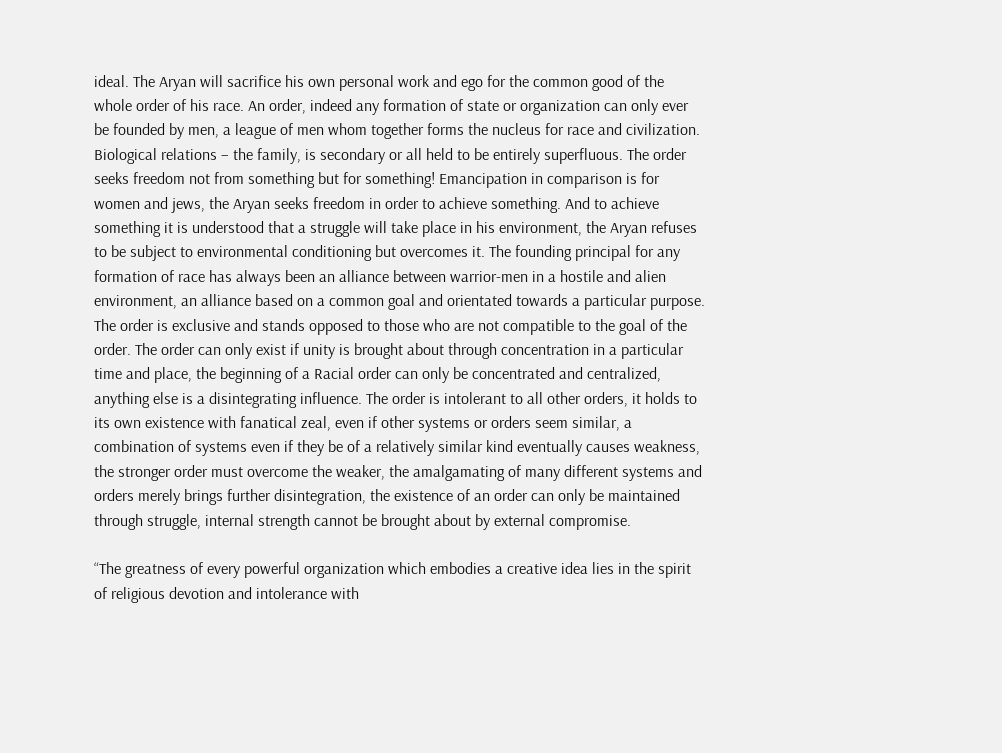ideal. The Aryan will sacrifice his own personal work and ego for the common good of the whole order of his race. An order, indeed any formation of state or organization can only ever be founded by men, a league of men whom together forms the nucleus for race and civilization. Biological relations – the family, is secondary or all held to be entirely superfluous. The order seeks freedom not from something but for something! Emancipation in comparison is for women and jews, the Aryan seeks freedom in order to achieve something. And to achieve something it is understood that a struggle will take place in his environment, the Aryan refuses to be subject to environmental conditioning but overcomes it. The founding principal for any formation of race has always been an alliance between warrior-men in a hostile and alien environment, an alliance based on a common goal and orientated towards a particular purpose. The order is exclusive and stands opposed to those who are not compatible to the goal of the order. The order can only exist if unity is brought about through concentration in a particular time and place, the beginning of a Racial order can only be concentrated and centralized, anything else is a disintegrating influence. The order is intolerant to all other orders, it holds to its own existence with fanatical zeal, even if other systems or orders seem similar, a combination of systems even if they be of a relatively similar kind eventually causes weakness, the stronger order must overcome the weaker, the amalgamating of many different systems and orders merely brings further disintegration, the existence of an order can only be maintained through struggle, internal strength cannot be brought about by external compromise.

“The greatness of every powerful organization which embodies a creative idea lies in the spirit of religious devotion and intolerance with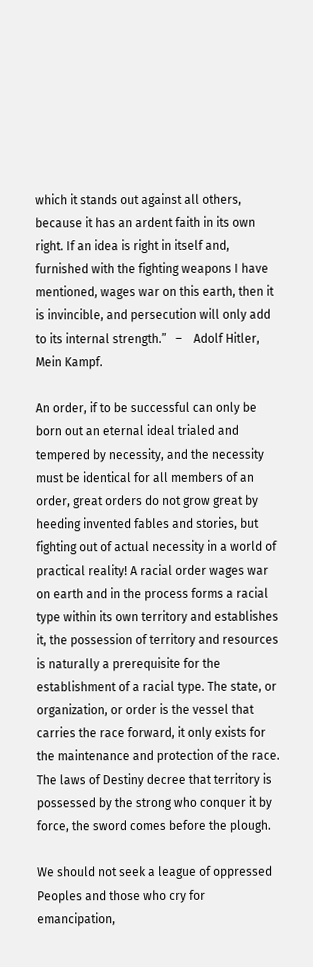which it stands out against all others, because it has an ardent faith in its own right. If an idea is right in itself and, furnished with the fighting weapons I have mentioned, wages war on this earth, then it is invincible, and persecution will only add to its internal strength.”   –    Adolf Hitler, Mein Kampf.

An order, if to be successful can only be born out an eternal ideal trialed and tempered by necessity, and the necessity must be identical for all members of an order, great orders do not grow great by heeding invented fables and stories, but fighting out of actual necessity in a world of practical reality! A racial order wages war on earth and in the process forms a racial type within its own territory and establishes it, the possession of territory and resources is naturally a prerequisite for the establishment of a racial type. The state, or organization, or order is the vessel that carries the race forward, it only exists for the maintenance and protection of the race. The laws of Destiny decree that territory is possessed by the strong who conquer it by force, the sword comes before the plough.

We should not seek a league of oppressed Peoples and those who cry for emancipation,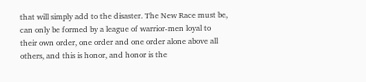that will simply add to the disaster. The New Race must be, can only be formed by a league of warrior-men loyal to their own order, one order and one order alone above all others, and this is honor, and honor is the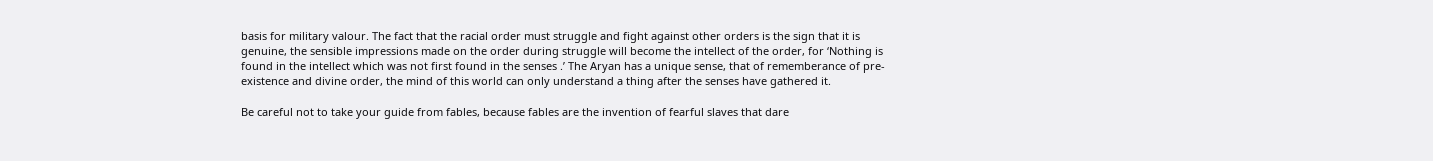basis for military valour. The fact that the racial order must struggle and fight against other orders is the sign that it is genuine, the sensible impressions made on the order during struggle will become the intellect of the order, for ‘Nothing is found in the intellect which was not first found in the senses .’ The Aryan has a unique sense, that of rememberance of pre-existence and divine order, the mind of this world can only understand a thing after the senses have gathered it.

Be careful not to take your guide from fables, because fables are the invention of fearful slaves that dare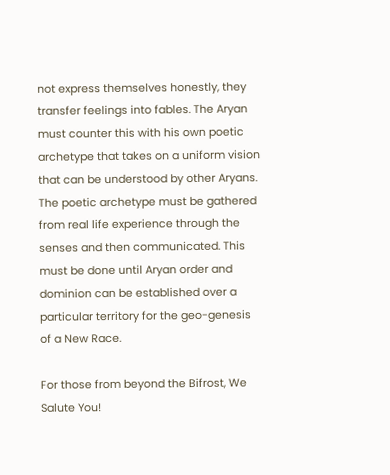not express themselves honestly, they transfer feelings into fables. The Aryan must counter this with his own poetic archetype that takes on a uniform vision that can be understood by other Aryans. The poetic archetype must be gathered from real life experience through the senses and then communicated. This must be done until Aryan order and dominion can be established over a particular territory for the geo-genesis of a New Race.

For those from beyond the Bifrost, We Salute You!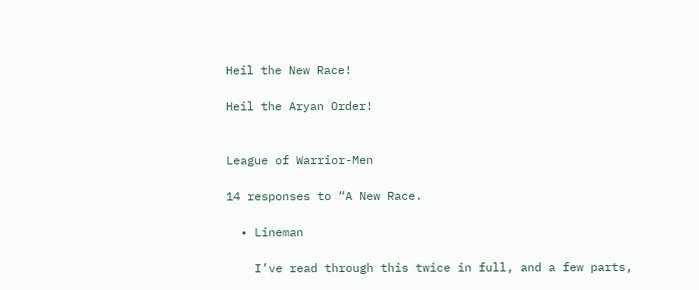Heil the New Race!

Heil the Aryan Order!


League of Warrior-Men

14 responses to “A New Race.

  • Lineman

    I’ve read through this twice in full, and a few parts,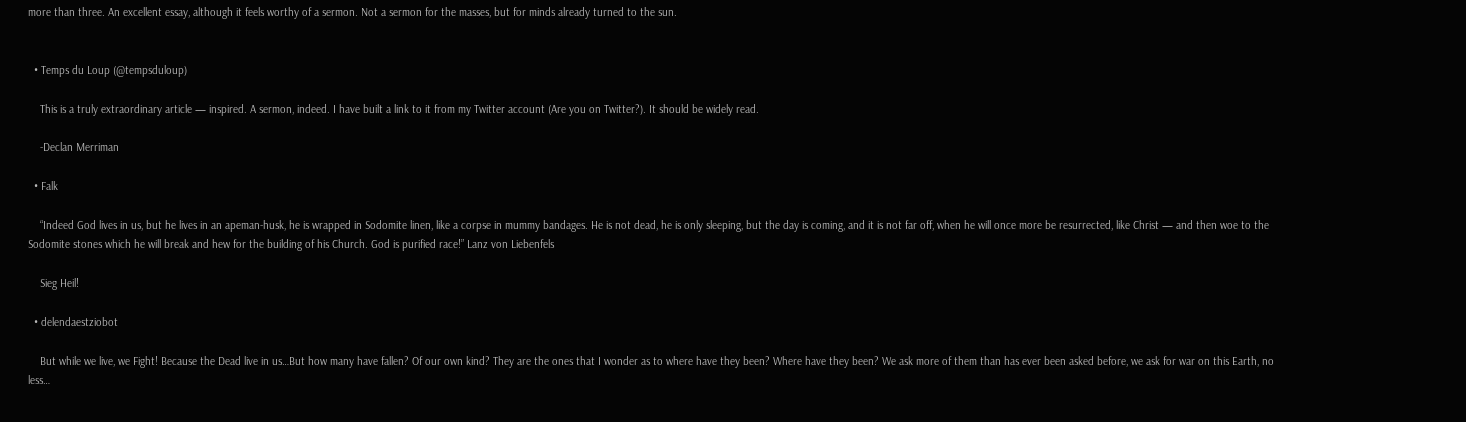more than three. An excellent essay, although it feels worthy of a sermon. Not a sermon for the masses, but for minds already turned to the sun.


  • Temps du Loup (@tempsduloup)

    This is a truly extraordinary article — inspired. A sermon, indeed. I have built a link to it from my Twitter account (Are you on Twitter?). It should be widely read.

    -Declan Merriman

  • Falk

    “Indeed God lives in us, but he lives in an apeman-husk, he is wrapped in Sodomite linen, like a corpse in mummy bandages. He is not dead, he is only sleeping, but the day is coming, and it is not far off, when he will once more be resurrected, like Christ — and then woe to the Sodomite stones which he will break and hew for the building of his Church. God is purified race!” Lanz von Liebenfels

    Sieg Heil!

  • delendaestziobot

    But while we live, we Fight! Because the Dead live in us…But how many have fallen? Of our own kind? They are the ones that I wonder as to where have they been? Where have they been? We ask more of them than has ever been asked before, we ask for war on this Earth, no less…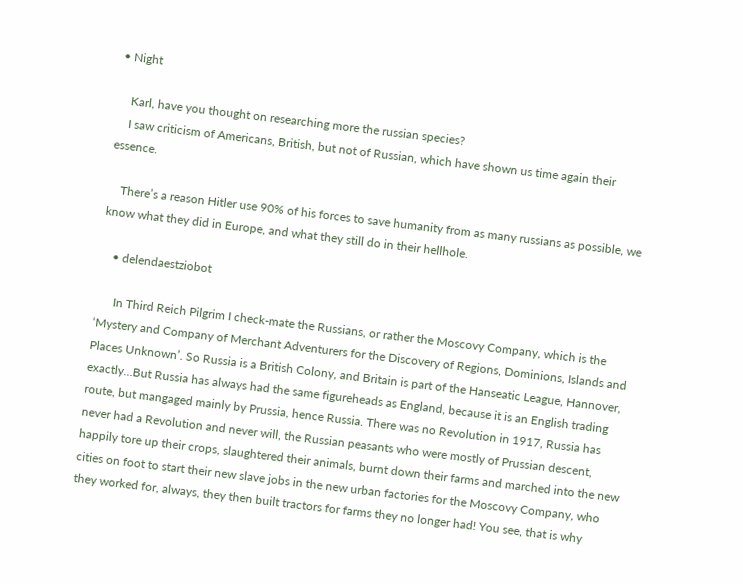• Night

    Karl, have you thought on researching more the russian species?
    I saw criticism of Americans, British, but not of Russian, which have shown us time again their essence.

    There’s a reason Hitler use 90% of his forces to save humanity from as many russians as possible, we know what they did in Europe, and what they still do in their hellhole.

    • delendaestziobot

      In Third Reich Pilgrim I check-mate the Russians, or rather the Moscovy Company, which is the ‘Mystery and Company of Merchant Adventurers for the Discovery of Regions, Dominions, Islands and Places Unknown’. So Russia is a British Colony, and Britain is part of the Hanseatic League, Hannover, exactly…But Russia has always had the same figureheads as England, because it is an English trading route, but mangaged mainly by Prussia, hence Russia. There was no Revolution in 1917, Russia has never had a Revolution and never will, the Russian peasants who were mostly of Prussian descent, happily tore up their crops, slaughtered their animals, burnt down their farms and marched into the new cities on foot to start their new slave jobs in the new urban factories for the Moscovy Company, who they worked for, always, they then built tractors for farms they no longer had! You see, that is why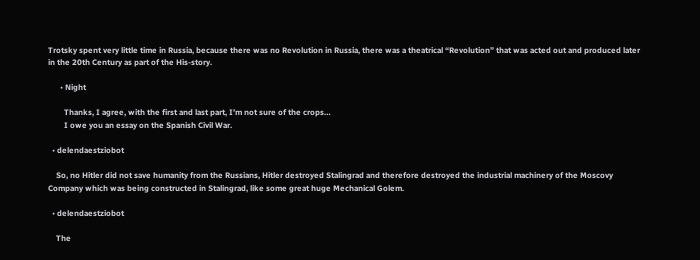Trotsky spent very little time in Russia, because there was no Revolution in Russia, there was a theatrical “Revolution” that was acted out and produced later in the 20th Century as part of the His-story.

      • Night

        Thanks, I agree, with the first and last part, I’m not sure of the crops…
        I owe you an essay on the Spanish Civil War.

  • delendaestziobot

    So, no Hitler did not save humanity from the Russians, Hitler destroyed Stalingrad and therefore destroyed the industrial machinery of the Moscovy Company which was being constructed in Stalingrad, like some great huge Mechanical Golem.

  • delendaestziobot

    The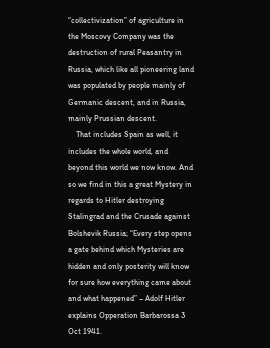“collectivization” of agriculture in the Moscovy Company was the destruction of rural Peasantry in Russia, which like all pioneering land was populated by people mainly of Germanic descent, and in Russia, mainly Prussian descent.
    That includes Spain as well, it includes the whole world, and beyond this world we now know. And so we find in this a great Mystery in regards to Hitler destroying Stalingrad and the Crusade against Bolshevik Russia; “Every step opens a gate behind which Mysteries are hidden and only posterity will know for sure how everything came about and what happened” – Adolf Hitler explains Opperation Barbarossa 3 Oct 1941.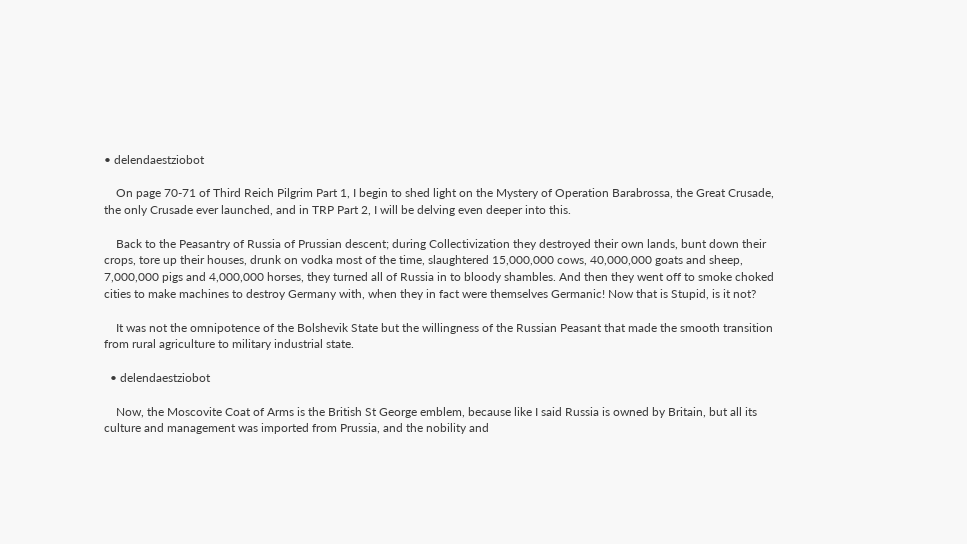• delendaestziobot

    On page 70-71 of Third Reich Pilgrim Part 1, I begin to shed light on the Mystery of Operation Barabrossa, the Great Crusade, the only Crusade ever launched, and in TRP Part 2, I will be delving even deeper into this.

    Back to the Peasantry of Russia of Prussian descent; during Collectivization they destroyed their own lands, bunt down their crops, tore up their houses, drunk on vodka most of the time, slaughtered 15,000,000 cows, 40,000,000 goats and sheep, 7,000,000 pigs and 4,000,000 horses, they turned all of Russia in to bloody shambles. And then they went off to smoke choked cities to make machines to destroy Germany with, when they in fact were themselves Germanic! Now that is Stupid, is it not?

    It was not the omnipotence of the Bolshevik State but the willingness of the Russian Peasant that made the smooth transition from rural agriculture to military industrial state.

  • delendaestziobot

    Now, the Moscovite Coat of Arms is the British St George emblem, because like I said Russia is owned by Britain, but all its culture and management was imported from Prussia, and the nobility and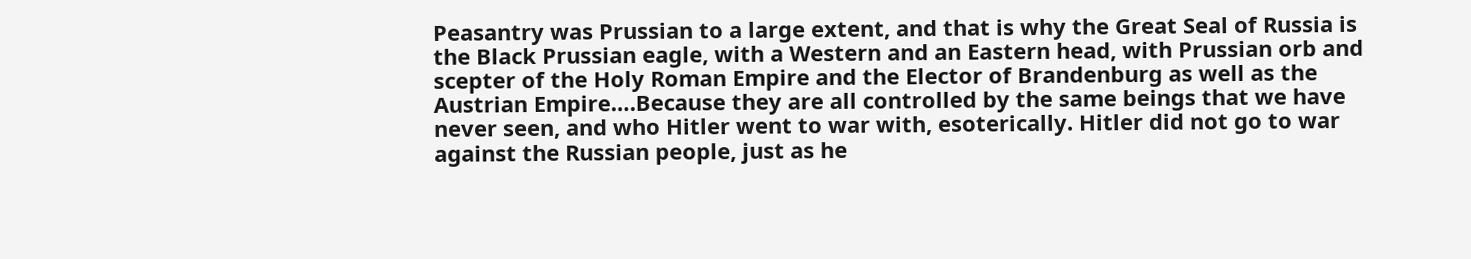Peasantry was Prussian to a large extent, and that is why the Great Seal of Russia is the Black Prussian eagle, with a Western and an Eastern head, with Prussian orb and scepter of the Holy Roman Empire and the Elector of Brandenburg as well as the Austrian Empire….Because they are all controlled by the same beings that we have never seen, and who Hitler went to war with, esoterically. Hitler did not go to war against the Russian people, just as he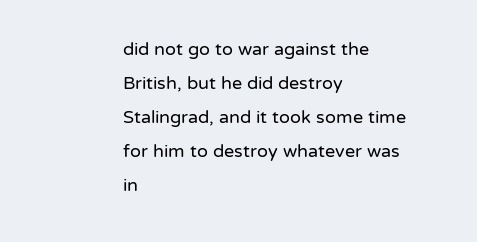did not go to war against the British, but he did destroy Stalingrad, and it took some time for him to destroy whatever was in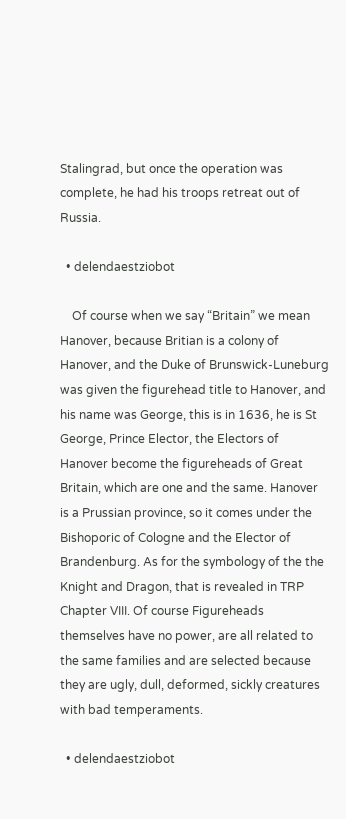Stalingrad, but once the operation was complete, he had his troops retreat out of Russia.

  • delendaestziobot

    Of course when we say “Britain” we mean Hanover, because Britian is a colony of Hanover, and the Duke of Brunswick-Luneburg was given the figurehead title to Hanover, and his name was George, this is in 1636, he is St George, Prince Elector, the Electors of Hanover become the figureheads of Great Britain, which are one and the same. Hanover is a Prussian province, so it comes under the Bishoporic of Cologne and the Elector of Brandenburg. As for the symbology of the the Knight and Dragon, that is revealed in TRP Chapter VIII. Of course Figureheads themselves have no power, are all related to the same families and are selected because they are ugly, dull, deformed, sickly creatures with bad temperaments.

  • delendaestziobot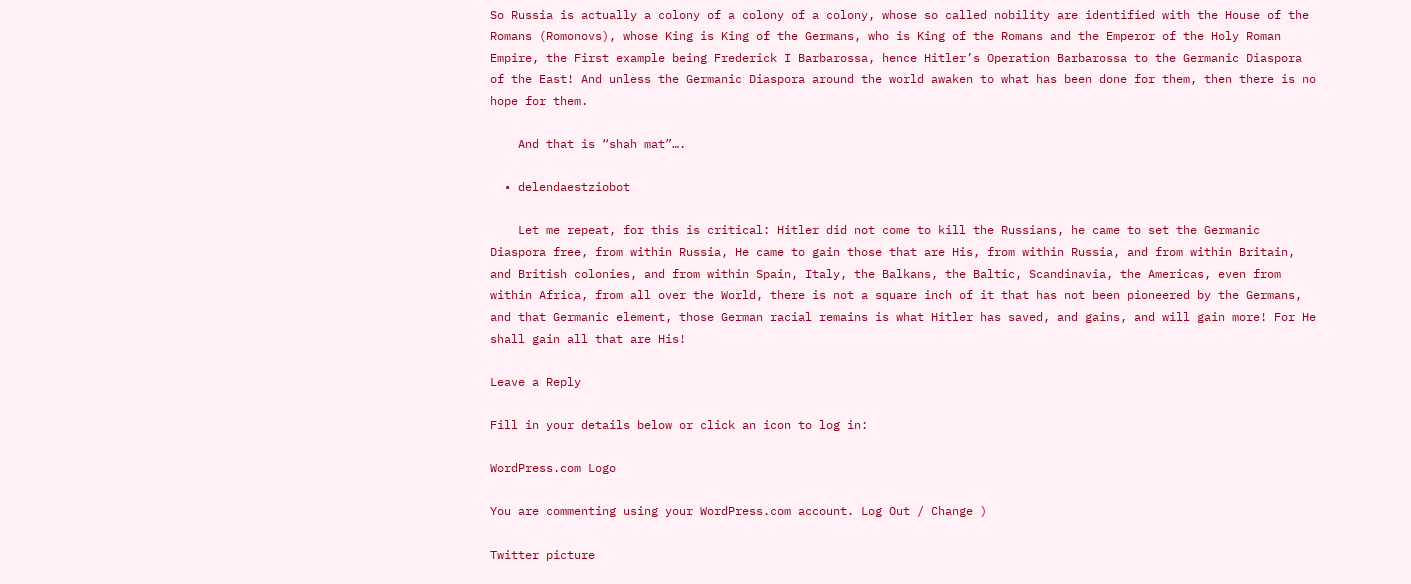So Russia is actually a colony of a colony of a colony, whose so called nobility are identified with the House of the Romans (Romonovs), whose King is King of the Germans, who is King of the Romans and the Emperor of the Holy Roman Empire, the First example being Frederick I Barbarossa, hence Hitler’s Operation Barbarossa to the Germanic Diaspora of the East! And unless the Germanic Diaspora around the world awaken to what has been done for them, then there is no hope for them.

    And that is “shah mat”….

  • delendaestziobot

    Let me repeat, for this is critical: Hitler did not come to kill the Russians, he came to set the Germanic Diaspora free, from within Russia, He came to gain those that are His, from within Russia, and from within Britain, and British colonies, and from within Spain, Italy, the Balkans, the Baltic, Scandinavia, the Americas, even from within Africa, from all over the World, there is not a square inch of it that has not been pioneered by the Germans, and that Germanic element, those German racial remains is what Hitler has saved, and gains, and will gain more! For He shall gain all that are His!

Leave a Reply

Fill in your details below or click an icon to log in:

WordPress.com Logo

You are commenting using your WordPress.com account. Log Out / Change )

Twitter picture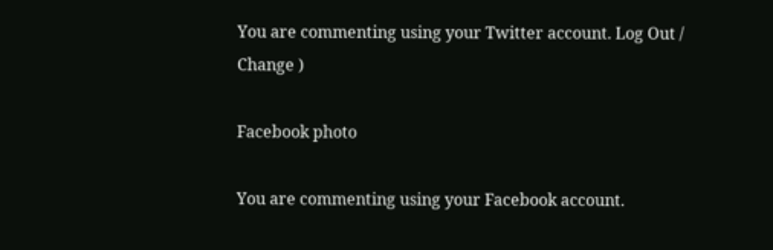You are commenting using your Twitter account. Log Out / Change )

Facebook photo

You are commenting using your Facebook account.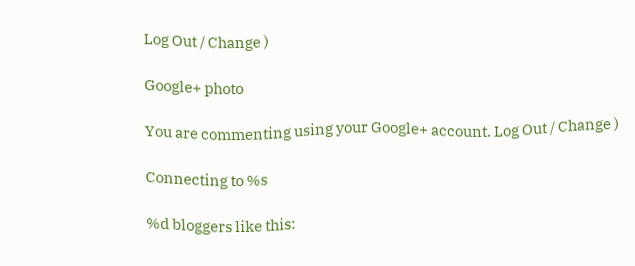Log Out / Change )

Google+ photo

You are commenting using your Google+ account. Log Out / Change )

Connecting to %s

%d bloggers like this: